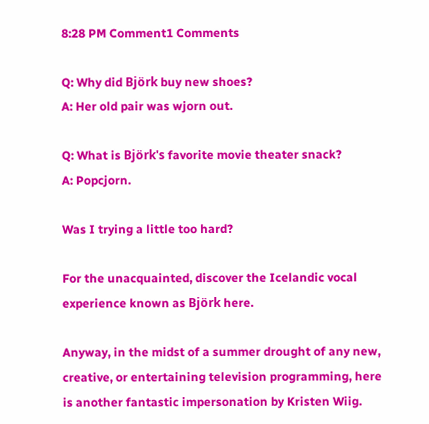8:28 PM Comment1 Comments

Q: Why did Björk buy new shoes?
A: Her old pair was wjorn out.

Q: What is Björk's favorite movie theater snack?
A: Popcjorn.

Was I trying a little too hard?

For the unacquainted, discover the Icelandic vocal experience known as Björk here.

Anyway, in the midst of a summer drought of any new, creative, or entertaining television programming, here is another fantastic impersonation by Kristen Wiig.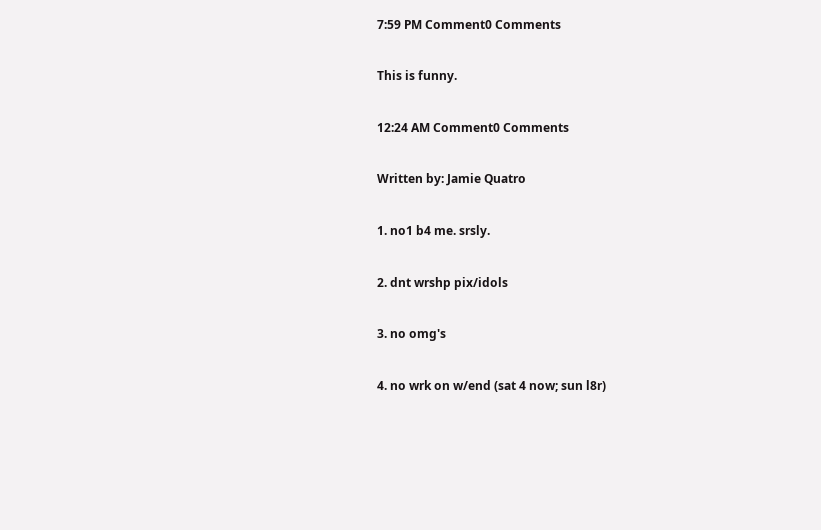7:59 PM Comment0 Comments

This is funny.

12:24 AM Comment0 Comments

Written by: Jamie Quatro

1. no1 b4 me. srsly.

2. dnt wrshp pix/idols

3. no omg's

4. no wrk on w/end (sat 4 now; sun l8r)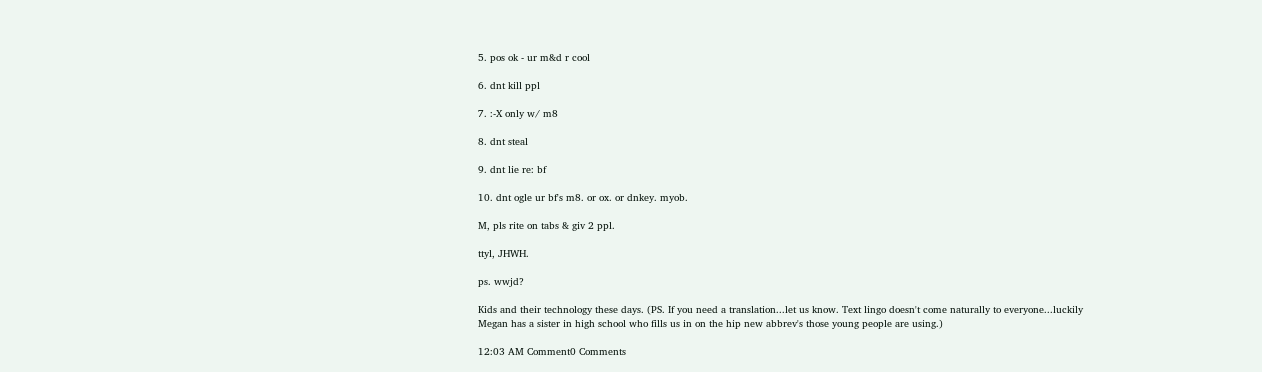5. pos ok - ur m&d r cool

6. dnt kill ppl

7. :-X only w/ m8

8. dnt steal

9. dnt lie re: bf

10. dnt ogle ur bf's m8. or ox. or dnkey. myob.

M, pls rite on tabs & giv 2 ppl.

ttyl, JHWH.

ps. wwjd?

Kids and their technology these days. (PS. If you need a translation...let us know. Text lingo doesn't come naturally to everyone...luckily Megan has a sister in high school who fills us in on the hip new abbrev's those young people are using.)

12:03 AM Comment0 Comments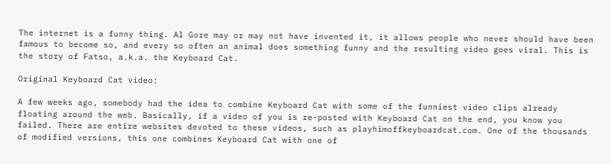The internet is a funny thing. Al Gore may or may not have invented it, it allows people who never should have been famous to become so, and every so often an animal does something funny and the resulting video goes viral. This is the story of Fatso, a.k.a. the Keyboard Cat.

Original Keyboard Cat video:

A few weeks ago, somebody had the idea to combine Keyboard Cat with some of the funniest video clips already floating around the web. Basically, if a video of you is re-posted with Keyboard Cat on the end, you know you failed. There are entire websites devoted to these videos, such as playhimoffkeyboardcat.com. One of the thousands of modified versions, this one combines Keyboard Cat with one of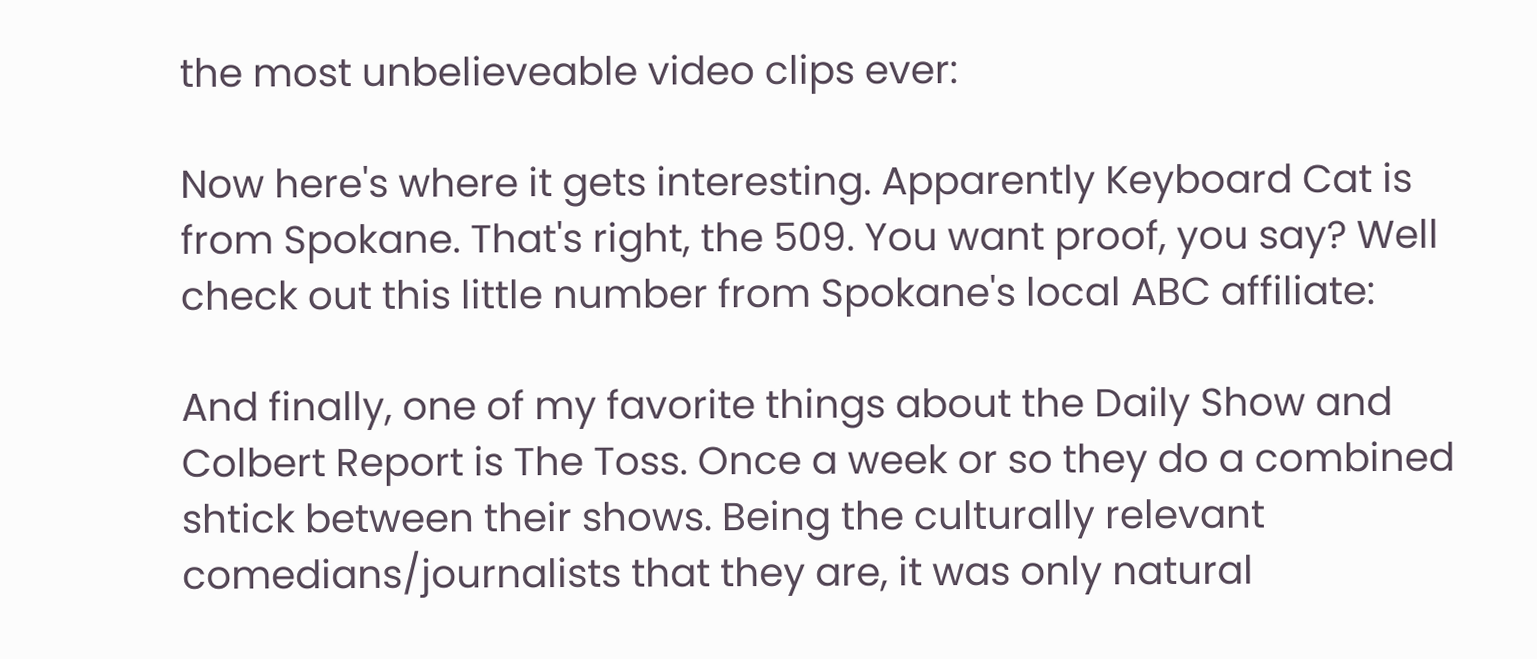the most unbelieveable video clips ever:

Now here's where it gets interesting. Apparently Keyboard Cat is from Spokane. That's right, the 509. You want proof, you say? Well check out this little number from Spokane's local ABC affiliate:

And finally, one of my favorite things about the Daily Show and Colbert Report is The Toss. Once a week or so they do a combined shtick between their shows. Being the culturally relevant comedians/journalists that they are, it was only natural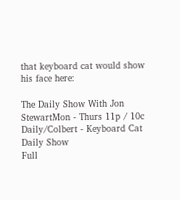that keyboard cat would show his face here:

The Daily Show With Jon StewartMon - Thurs 11p / 10c
Daily/Colbert - Keyboard Cat
Daily Show
Full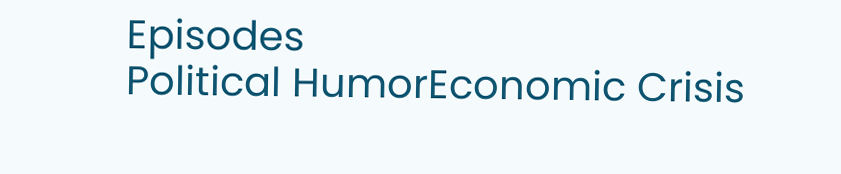Episodes
Political HumorEconomic Crisis